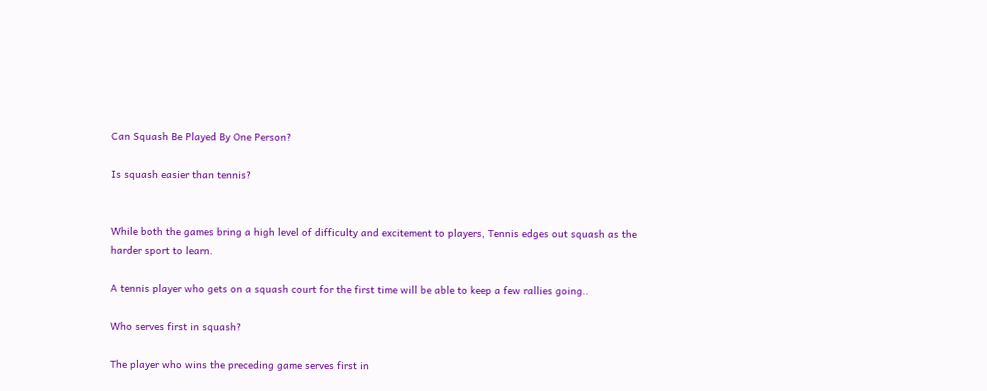Can Squash Be Played By One Person?

Is squash easier than tennis?


While both the games bring a high level of difficulty and excitement to players, Tennis edges out squash as the harder sport to learn.

A tennis player who gets on a squash court for the first time will be able to keep a few rallies going..

Who serves first in squash?

The player who wins the preceding game serves first in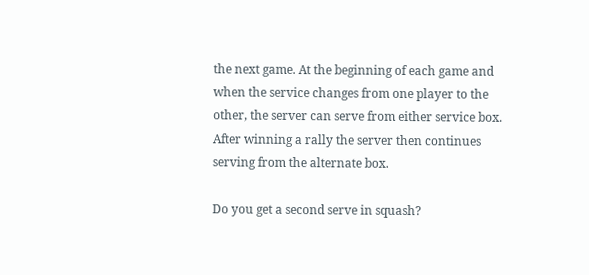the next game. At the beginning of each game and when the service changes from one player to the other, the server can serve from either service box. After winning a rally the server then continues serving from the alternate box.

Do you get a second serve in squash?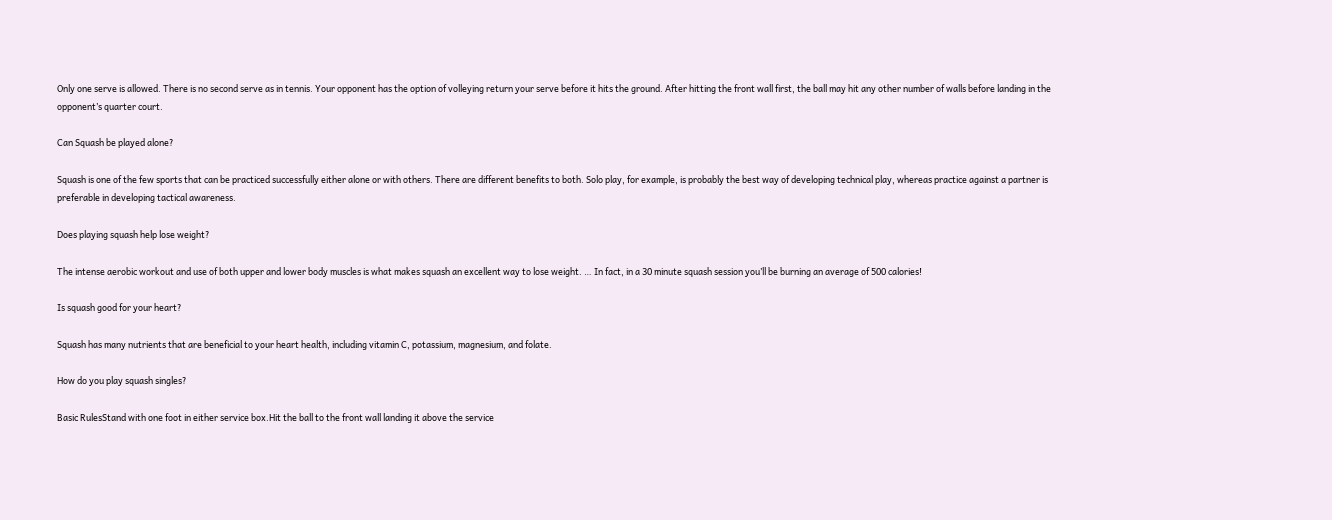Only one serve is allowed. There is no second serve as in tennis. Your opponent has the option of volleying return your serve before it hits the ground. After hitting the front wall first, the ball may hit any other number of walls before landing in the opponent’s quarter court.

Can Squash be played alone?

Squash is one of the few sports that can be practiced successfully either alone or with others. There are different benefits to both. Solo play, for example, is probably the best way of developing technical play, whereas practice against a partner is preferable in developing tactical awareness.

Does playing squash help lose weight?

The intense aerobic workout and use of both upper and lower body muscles is what makes squash an excellent way to lose weight. … In fact, in a 30 minute squash session you’ll be burning an average of 500 calories!

Is squash good for your heart?

Squash has many nutrients that are beneficial to your heart health, including vitamin C, potassium, magnesium, and folate.

How do you play squash singles?

Basic RulesStand with one foot in either service box.Hit the ball to the front wall landing it above the service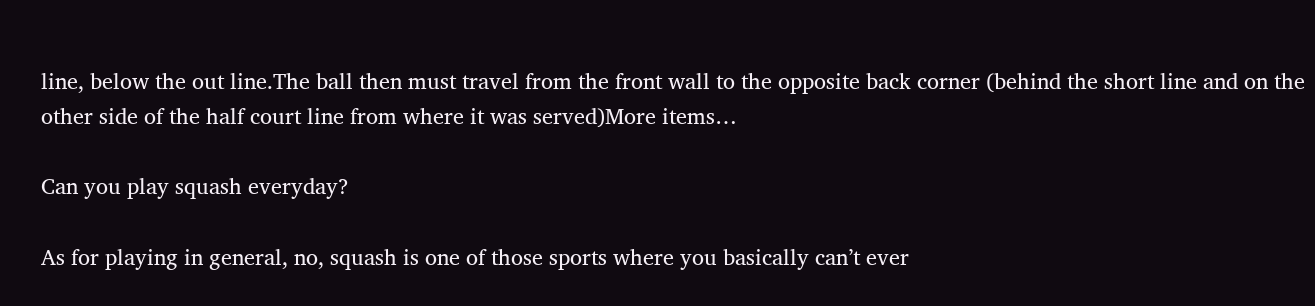line, below the out line.The ball then must travel from the front wall to the opposite back corner (behind the short line and on the other side of the half court line from where it was served)More items…

Can you play squash everyday?

As for playing in general, no, squash is one of those sports where you basically can’t ever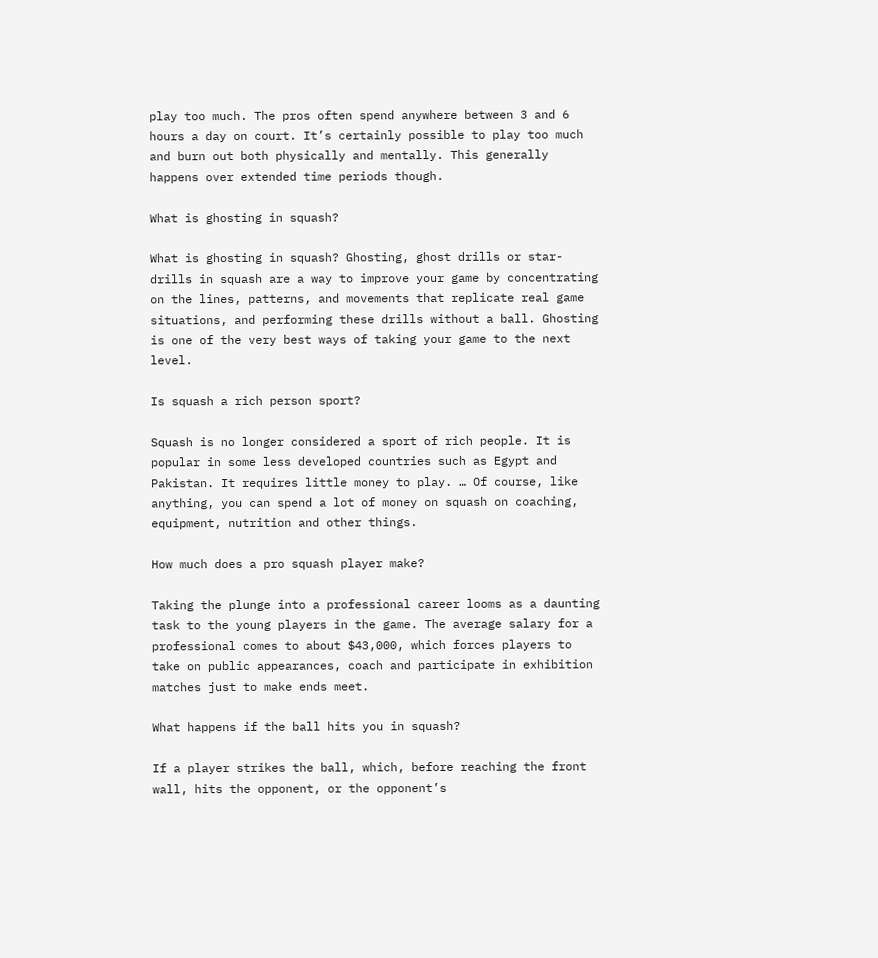play too much. The pros often spend anywhere between 3 and 6 hours a day on court. It’s certainly possible to play too much and burn out both physically and mentally. This generally happens over extended time periods though.

What is ghosting in squash?

What is ghosting in squash? Ghosting, ghost drills or star-drills in squash are a way to improve your game by concentrating on the lines, patterns, and movements that replicate real game situations, and performing these drills without a ball. Ghosting is one of the very best ways of taking your game to the next level.

Is squash a rich person sport?

Squash is no longer considered a sport of rich people. It is popular in some less developed countries such as Egypt and Pakistan. It requires little money to play. … Of course, like anything, you can spend a lot of money on squash on coaching, equipment, nutrition and other things.

How much does a pro squash player make?

Taking the plunge into a professional career looms as a daunting task to the young players in the game. The average salary for a professional comes to about $43,000, which forces players to take on public appearances, coach and participate in exhibition matches just to make ends meet.

What happens if the ball hits you in squash?

If a player strikes the ball, which, before reaching the front wall, hits the opponent, or the opponent’s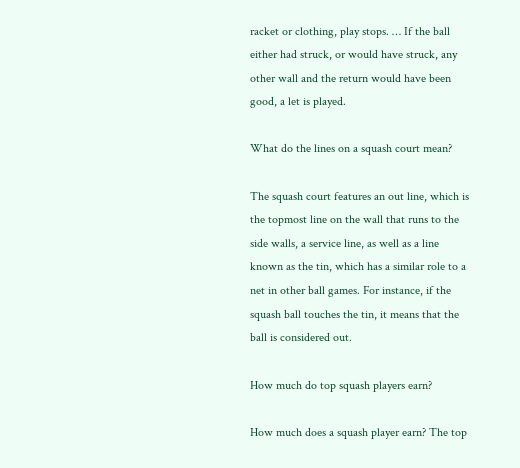racket or clothing, play stops. … If the ball either had struck, or would have struck, any other wall and the return would have been good, a let is played.

What do the lines on a squash court mean?

The squash court features an out line, which is the topmost line on the wall that runs to the side walls, a service line, as well as a line known as the tin, which has a similar role to a net in other ball games. For instance, if the squash ball touches the tin, it means that the ball is considered out.

How much do top squash players earn?

How much does a squash player earn? The top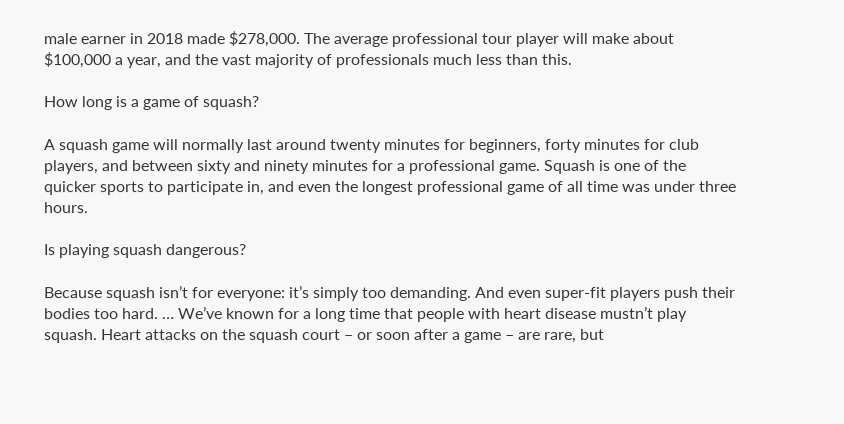male earner in 2018 made $278,000. The average professional tour player will make about $100,000 a year, and the vast majority of professionals much less than this.

How long is a game of squash?

A squash game will normally last around twenty minutes for beginners, forty minutes for club players, and between sixty and ninety minutes for a professional game. Squash is one of the quicker sports to participate in, and even the longest professional game of all time was under three hours.

Is playing squash dangerous?

Because squash isn’t for everyone: it’s simply too demanding. And even super-fit players push their bodies too hard. … We’ve known for a long time that people with heart disease mustn’t play squash. Heart attacks on the squash court – or soon after a game – are rare, but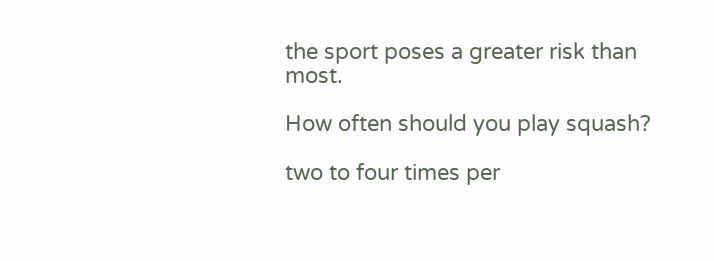the sport poses a greater risk than most.

How often should you play squash?

two to four times per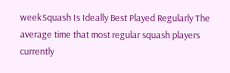weekSquash Is Ideally Best Played Regularly The average time that most regular squash players currently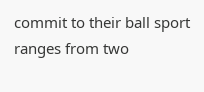commit to their ball sport ranges from two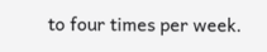to four times per week.